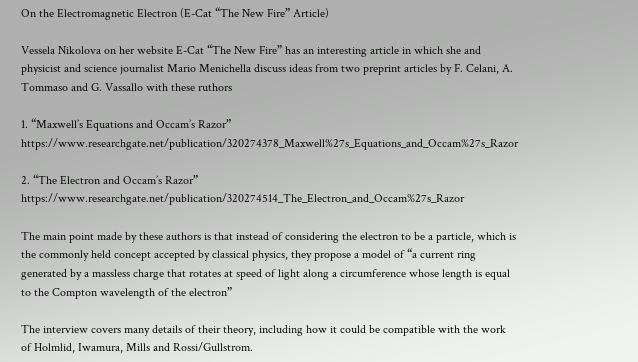On the Electromagnetic Electron (E-Cat “The New Fire” Article)

Vessela Nikolova on her website E-Cat “The New Fire” has an interesting article in which she and physicist and science journalist Mario Menichella discuss ideas from two preprint articles by F. Celani, A. Tommaso and G. Vassallo with these ruthors

1. “Maxwell’s Equations and Occam’s Razor” https://www.researchgate.net/publication/320274378_Maxwell%27s_Equations_and_Occam%27s_Razor

2. “The Electron and Occam’s Razor” https://www.researchgate.net/publication/320274514_The_Electron_and_Occam%27s_Razor

The main point made by these authors is that instead of considering the electron to be a particle, which is the commonly held concept accepted by classical physics, they propose a model of “a current ring generated by a massless charge that rotates at speed of light along a circumference whose length is equal to the Compton wavelength of the electron”

The interview covers many details of their theory, including how it could be compatible with the work of Holmlid, Iwamura, Mills and Rossi/Gullstrom.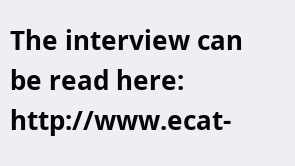The interview can be read here: http://www.ecat-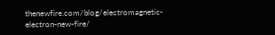thenewfire.com/blog/electromagnetic-electron-new-fire/